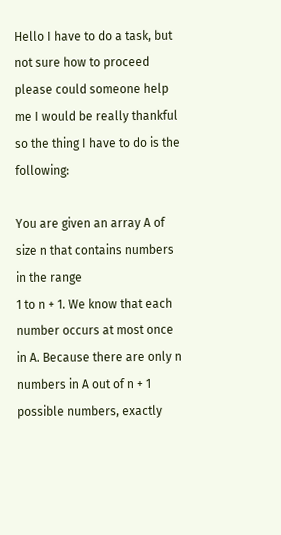Hello I have to do a task, but not sure how to proceed please could someone help me I would be really thankful so the thing I have to do is the following:

You are given an array A of size n that contains numbers in the range
1 to n + 1. We know that each number occurs at most once in A. Because there are only n
numbers in A out of n + 1 possible numbers, exactly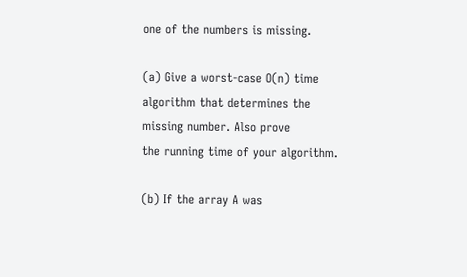one of the numbers is missing.

(a) Give a worst-case O(n) time algorithm that determines the missing number. Also prove
the running time of your algorithm.

(b) If the array A was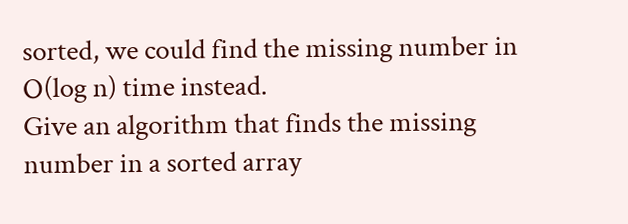sorted, we could find the missing number in O(log n) time instead.
Give an algorithm that finds the missing number in a sorted array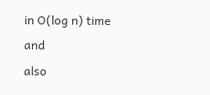in O(log n) time and
also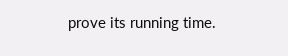prove its running time.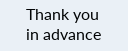Thank you in advance